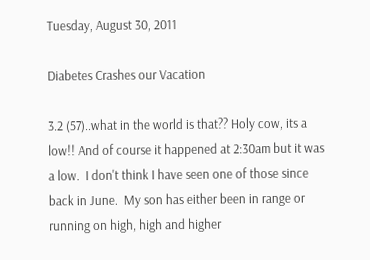Tuesday, August 30, 2011

Diabetes Crashes our Vacation

3.2 (57)..what in the world is that?? Holy cow, its a low!! And of course it happened at 2:30am but it was a low.  I don't think I have seen one of those since back in June.  My son has either been in range or running on high, high and higher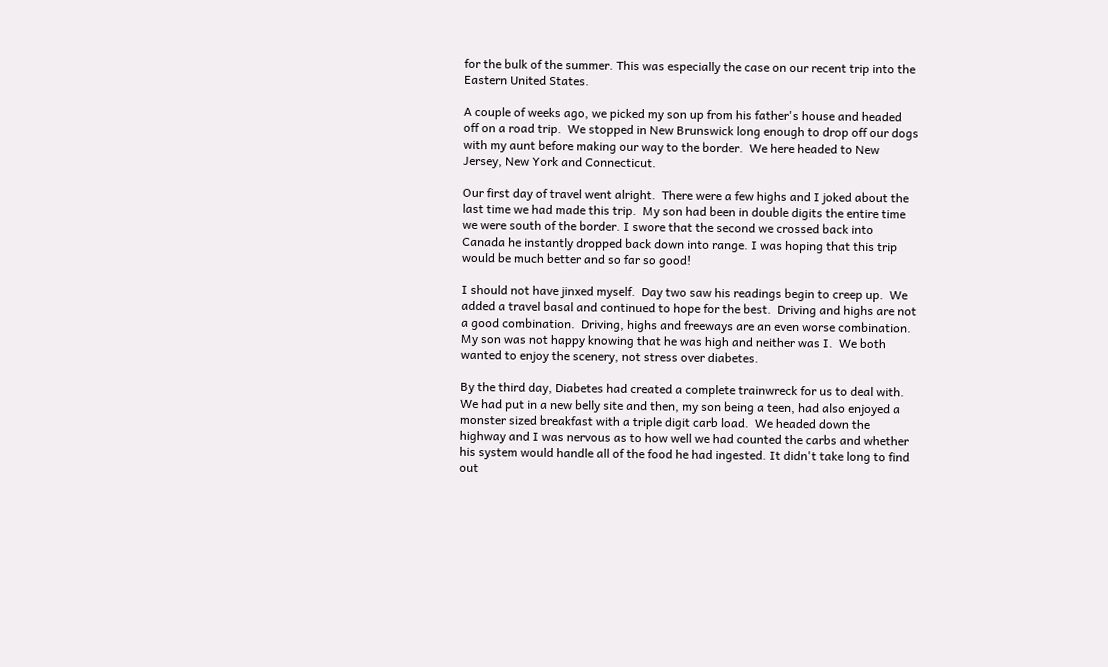for the bulk of the summer. This was especially the case on our recent trip into the Eastern United States.

A couple of weeks ago, we picked my son up from his father's house and headed off on a road trip.  We stopped in New Brunswick long enough to drop off our dogs with my aunt before making our way to the border.  We here headed to New Jersey, New York and Connecticut.

Our first day of travel went alright.  There were a few highs and I joked about the last time we had made this trip.  My son had been in double digits the entire time we were south of the border. I swore that the second we crossed back into Canada he instantly dropped back down into range. I was hoping that this trip would be much better and so far so good!

I should not have jinxed myself.  Day two saw his readings begin to creep up.  We added a travel basal and continued to hope for the best.  Driving and highs are not a good combination.  Driving, highs and freeways are an even worse combination.  My son was not happy knowing that he was high and neither was I.  We both wanted to enjoy the scenery, not stress over diabetes.

By the third day, Diabetes had created a complete trainwreck for us to deal with.  We had put in a new belly site and then, my son being a teen, had also enjoyed a monster sized breakfast with a triple digit carb load.  We headed down the highway and I was nervous as to how well we had counted the carbs and whether his system would handle all of the food he had ingested. It didn't take long to find out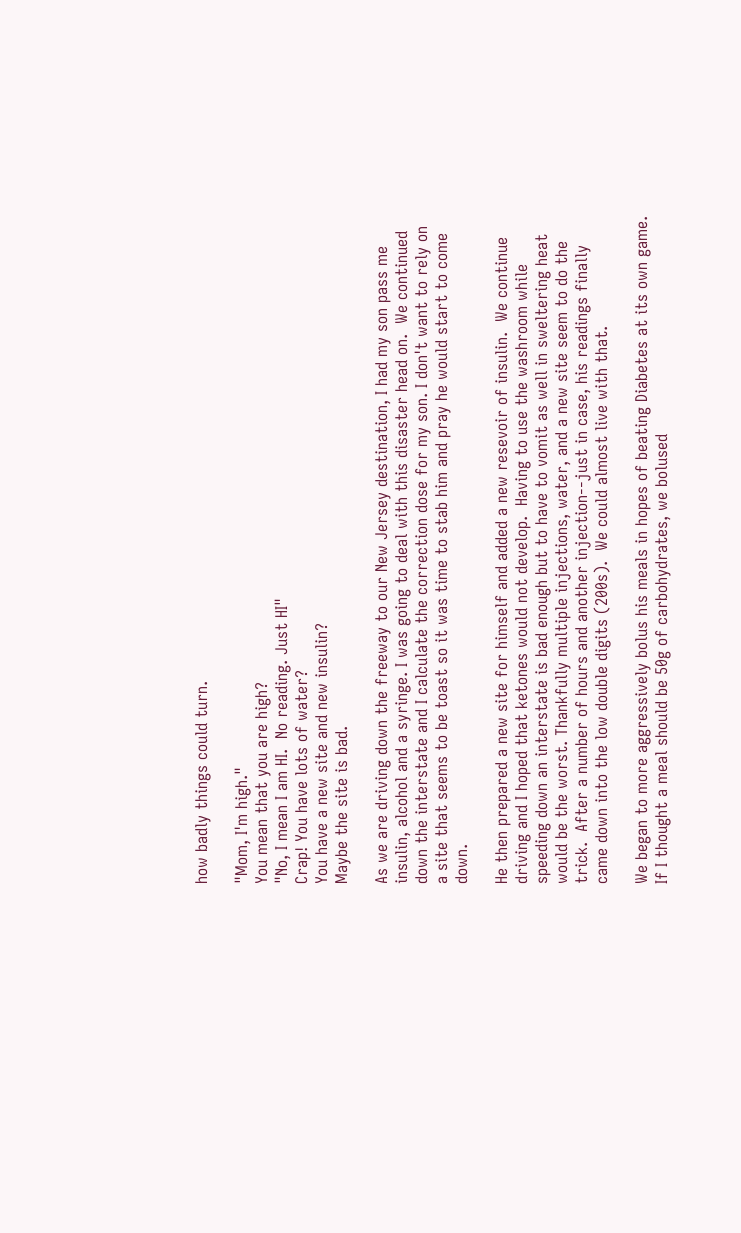how badly things could turn.

"Mom, I'm high."
You mean that you are high?
"No, I mean I am HI.  No reading. Just HI"
Crap! You have lots of water?
You have a new site and new insulin?
Maybe the site is bad.

As we are driving down the freeway to our New Jersey destination, I had my son pass me insulin, alcohol and a syringe. I was going to deal with this disaster head on.  We continued down the interstate and I calculate the correction dose for my son. I don't want to rely on a site that seems to be toast so it was time to stab him and pray he would start to come down.

He then prepared a new site for himself and added a new resevoir of insulin.  We continue driving and I hoped that ketones would not develop.  Having to use the washroom while speeding down an interstate is bad enough but to have to vomit as well in sweltering heat would be the worst. Thankfully multiple injections, water, and a new site seem to do the trick.  After a number of hours and another injection--just in case, his readings finally came down into the low double digits (200s).  We could almost live with that.

We began to more aggressively bolus his meals in hopes of beating Diabetes at its own game.  If I thought a meal should be 50g of carbohydrates, we bolused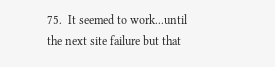75.  It seemed to work...until the next site failure but that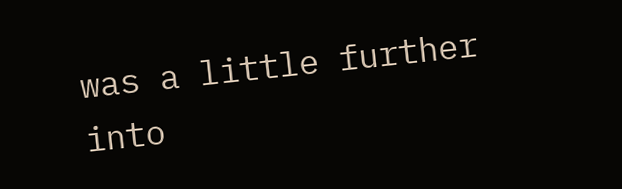was a little further into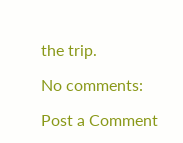the trip.

No comments:

Post a Comment